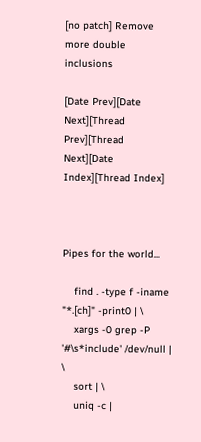[no patch] Remove more double inclusions

[Date Prev][Date Next][Thread Prev][Thread Next][Date Index][Thread Index]



Pipes for the world...

    find . -type f -iname "*.[ch]" -print0 | \
    xargs -0 grep -P '#\s*include' /dev/null | \
    sort | \
    uniq -c |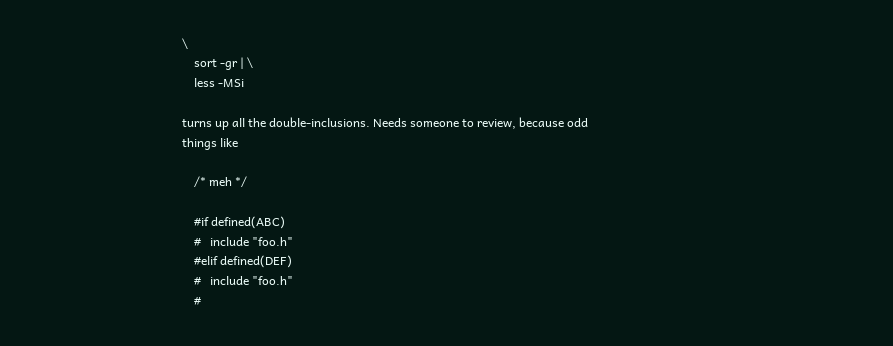\
    sort -gr | \
    less -MSi

turns up all the double-inclusions. Needs someone to review, because odd
things like

    /* meh */

    #if defined(ABC)
    #   include "foo.h"
    #elif defined(DEF)
    #   include "foo.h"
    #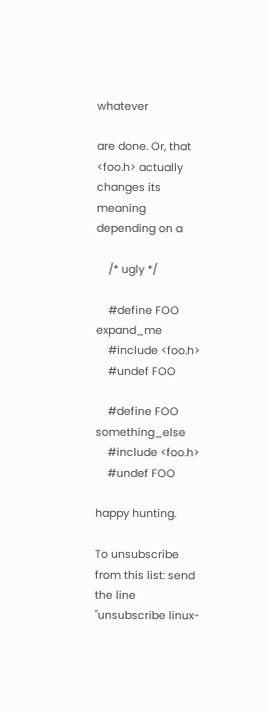whatever

are done. Or, that <foo.h> actually changes its meaning depending on a

    /* ugly */

    #define FOO expand_me
    #include <foo.h>
    #undef FOO

    #define FOO something_else
    #include <foo.h>
    #undef FOO

happy hunting.

To unsubscribe from this list: send the line "unsubscribe linux-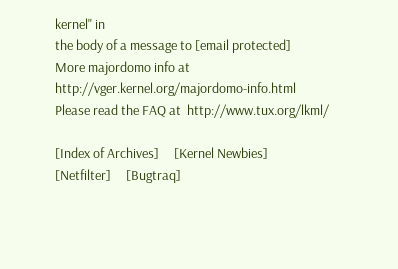kernel" in
the body of a message to [email protected]
More majordomo info at  http://vger.kernel.org/majordomo-info.html
Please read the FAQ at  http://www.tux.org/lkml/

[Index of Archives]     [Kernel Newbies]     [Netfilter]     [Bugtraq]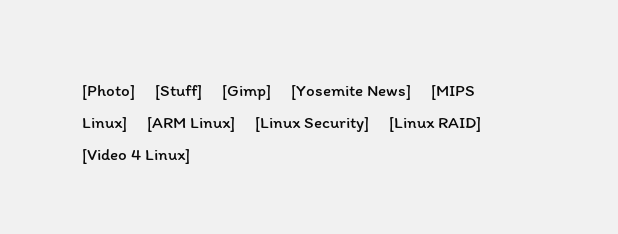[Photo]     [Stuff]     [Gimp]     [Yosemite News]     [MIPS Linux]     [ARM Linux]     [Linux Security]     [Linux RAID]     [Video 4 Linux]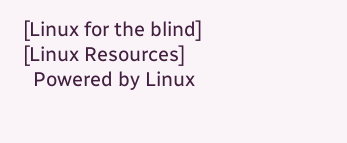[Linux for the blind]     [Linux Resources]
  Powered by Linux